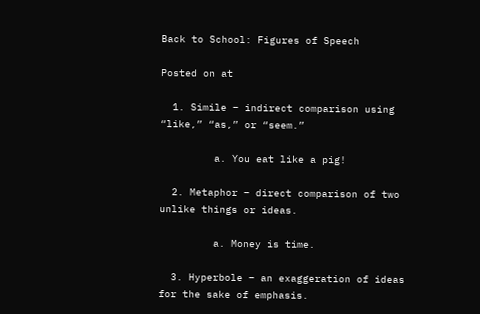Back to School: Figures of Speech

Posted on at

  1. Simile – indirect comparison using “like,” “as,” or “seem.”

         a. You eat like a pig!

  2. Metaphor – direct comparison of two unlike things or ideas.

         a. Money is time.

  3. Hyperbole – an exaggeration of ideas for the sake of emphasis.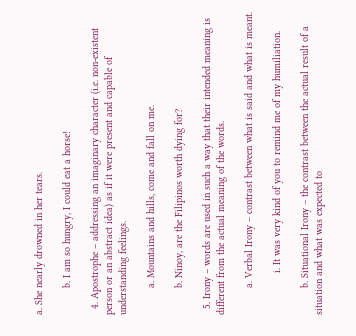a. She nearly drowned in her tears.

         b. I am so hungry, I could eat a horse!

  4. Apostrophe – addressing an imaginary character (i.e. non-existent person or an abstract idea) as if it were present and capable of understanding feelings.

         a. Mountains and hills, come and fall on me.

         b. Ninoy, are the Filipinos worth dying for?

  5. Irony – words are used in such a way that their intended meaning is different from the actual meaning of the words.

         a. Verbal Irony – contrast between what is said and what is meant.

              i. It was very kind of you to remind me of my humiliation.

         b. Situational Irony – the contrast between the actual result of a situation and what was expected to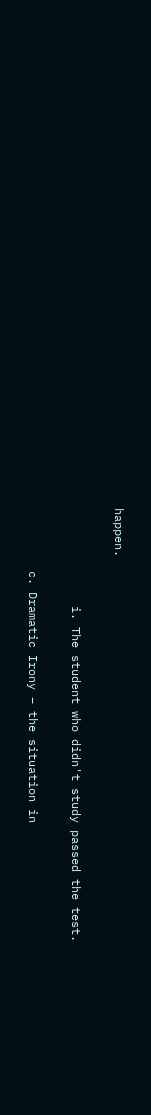happen.

              i. The student who didn't study passed the test.

         c. Dramatic Irony – the situation in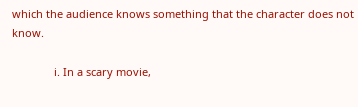which the audience knows something that the character does not know.

              i. In a scary movie,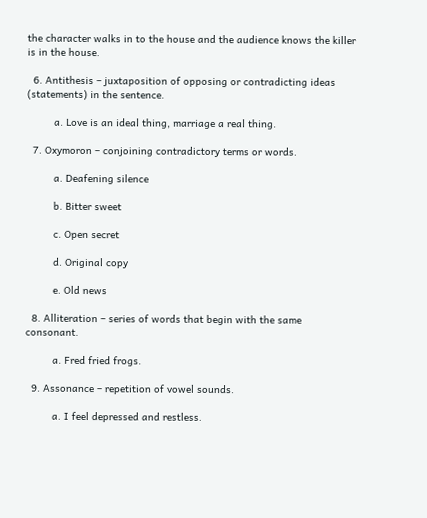the character walks in to the house and the audience knows the killer is in the house.

  6. Antithesis – juxtaposition of opposing or contradicting ideas (statements) in the sentence.

         a. Love is an ideal thing, marriage a real thing.

  7. Oxymoron – conjoining contradictory terms or words.

         a. Deafening silence

         b. Bitter sweet

         c. Open secret

         d. Original copy

         e. Old news

  8. Alliteration – series of words that begin with the same consonant.

         a. Fred fried frogs.

  9. Assonance – repetition of vowel sounds.

         a. I feel depressed and restless.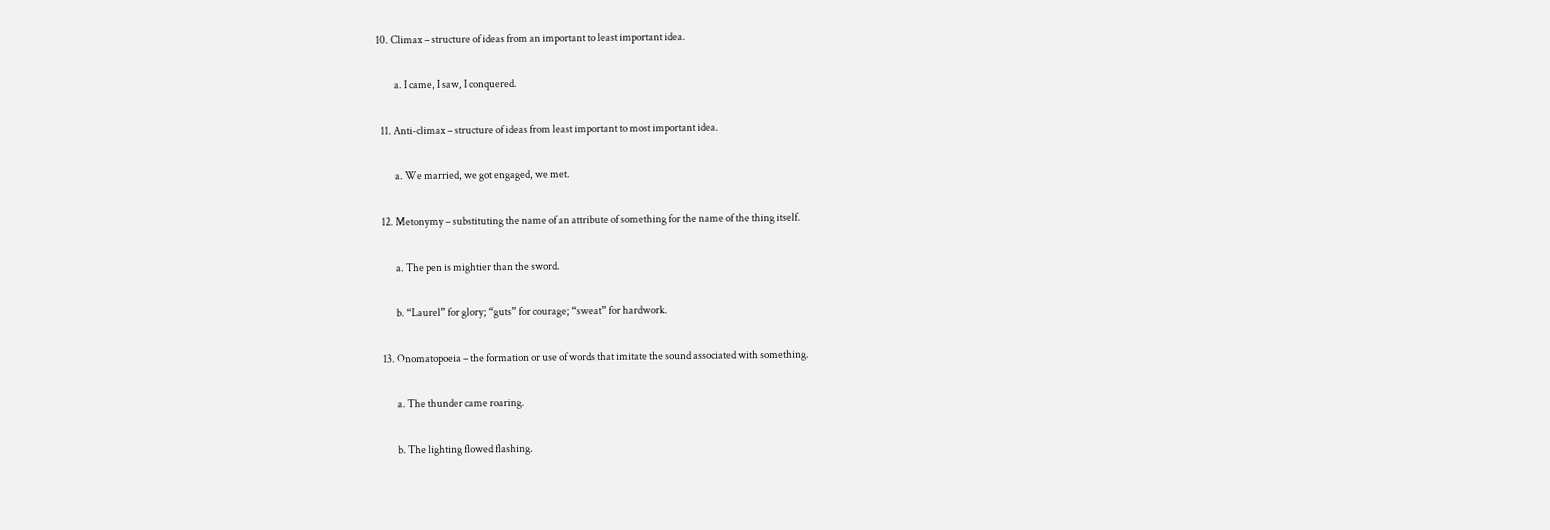10. Climax – structure of ideas from an important to least important idea.

         a. I came, I saw, I conquered.

  11. Anti-climax – structure of ideas from least important to most important idea.

         a. We married, we got engaged, we met.

  12. Metonymy – substituting the name of an attribute of something for the name of the thing itself.

         a. The pen is mightier than the sword.

         b. “Laurel” for glory; “guts” for courage; “sweat” for hardwork.

  13. Onomatopoeia – the formation or use of words that imitate the sound associated with something.

         a. The thunder came roaring.

         b. The lighting flowed flashing.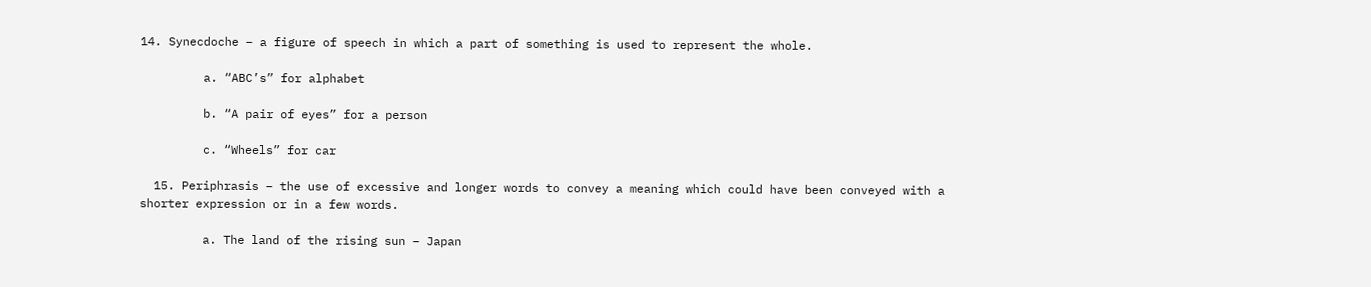14. Synecdoche – a figure of speech in which a part of something is used to represent the whole.

         a. “ABC’s” for alphabet

         b. “A pair of eyes” for a person

         c. “Wheels” for car

  15. Periphrasis – the use of excessive and longer words to convey a meaning which could have been conveyed with a shorter expression or in a few words.

         a. The land of the rising sun – Japan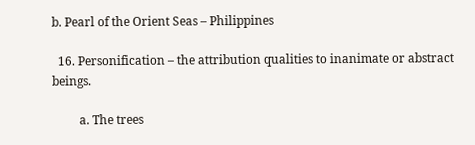b. Pearl of the Orient Seas – Philippines

  16. Personification – the attribution qualities to inanimate or abstract beings.

         a. The trees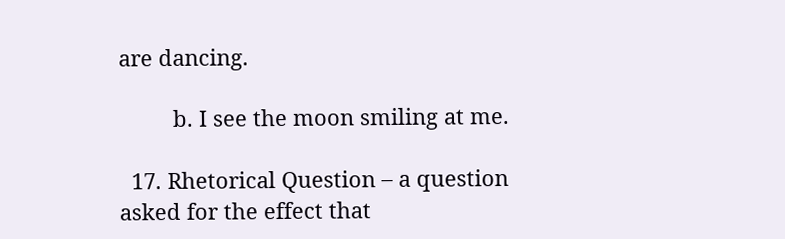are dancing.

         b. I see the moon smiling at me.

  17. Rhetorical Question – a question asked for the effect that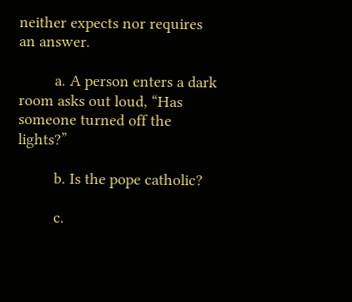neither expects nor requires an answer.

         a. A person enters a dark room asks out loud, “Has someone turned off the lights?”

         b. Is the pope catholic?

         c.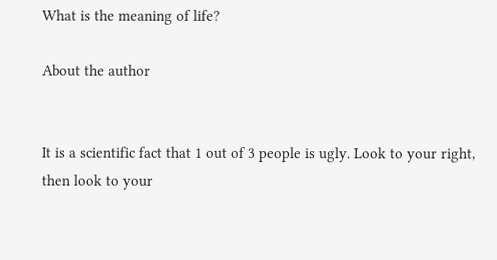What is the meaning of life?

About the author


It is a scientific fact that 1 out of 3 people is ugly. Look to your right, then look to your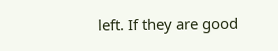left. If they are good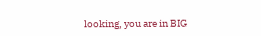looking, you are in BIG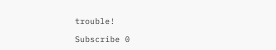trouble!

Subscribe 0